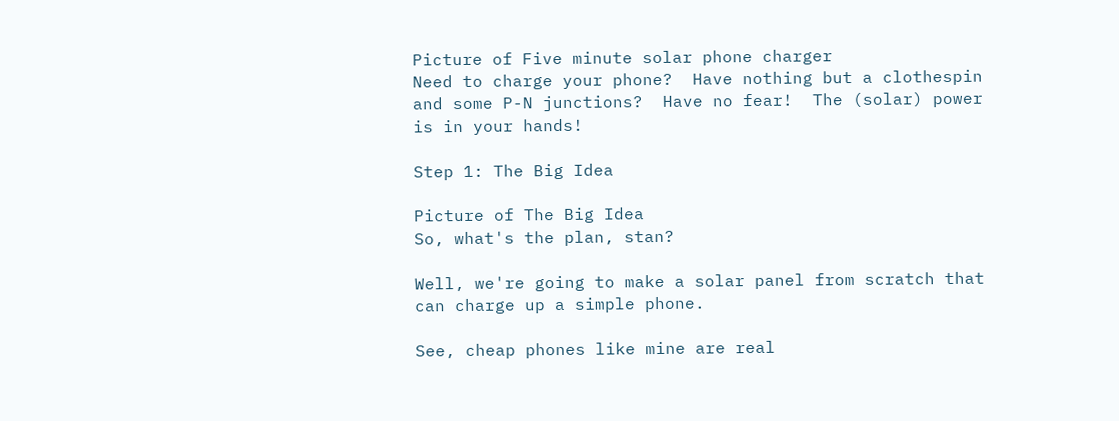Picture of Five minute solar phone charger
Need to charge your phone?  Have nothing but a clothespin and some P-N junctions?  Have no fear!  The (solar) power is in your hands!

Step 1: The Big Idea

Picture of The Big Idea
So, what's the plan, stan?

Well, we're going to make a solar panel from scratch that can charge up a simple phone.

See, cheap phones like mine are real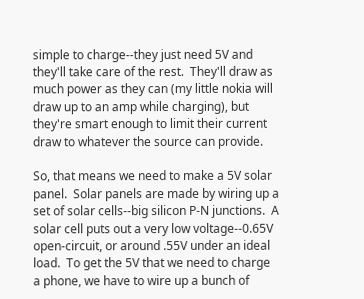simple to charge--they just need 5V and they'll take care of the rest.  They'll draw as much power as they can (my little nokia will draw up to an amp while charging), but they're smart enough to limit their current draw to whatever the source can provide.

So, that means we need to make a 5V solar panel.  Solar panels are made by wiring up a set of solar cells--big silicon P-N junctions.  A solar cell puts out a very low voltage--0.65V open-circuit, or around .55V under an ideal load.  To get the 5V that we need to charge a phone, we have to wire up a bunch of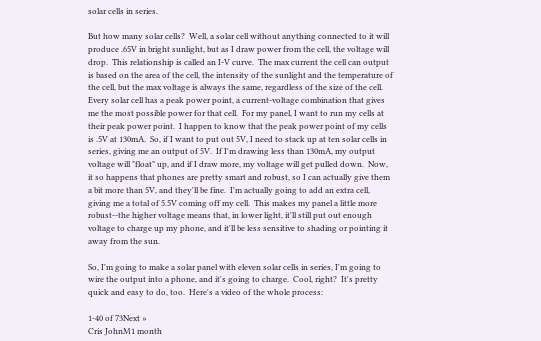solar cells in series.

But how many solar cells?  Well, a solar cell without anything connected to it will produce .65V in bright sunlight, but as I draw power from the cell, the voltage will drop.  This relationship is called an I-V curve.  The max current the cell can output is based on the area of the cell, the intensity of the sunlight and the temperature of the cell, but the max voltage is always the same, regardless of the size of the cell.
Every solar cell has a peak power point, a current-voltage combination that gives me the most possible power for that cell.  For my panel, I want to run my cells at their peak power point.  I happen to know that the peak power point of my cells is .5V at 130mA.  So, if I want to put out 5V, I need to stack up at ten solar cells in series, giving me an output of 5V.  If I'm drawing less than 130mA, my output voltage will "float" up, and if I draw more, my voltage will get pulled down.  Now, it so happens that phones are pretty smart and robust, so I can actually give them a bit more than 5V, and they'll be fine.  I'm actually going to add an extra cell, giving me a total of 5.5V coming off my cell.  This makes my panel a little more robust--the higher voltage means that, in lower light, it'll still put out enough voltage to charge up my phone, and it'll be less sensitive to shading or pointing it away from the sun.

So, I'm going to make a solar panel with eleven solar cells in series, I'm going to wire the output into a phone, and it's going to charge.  Cool, right?  It's pretty quick and easy to do, too.  Here's a video of the whole process:

1-40 of 73Next »
Cris JohnM1 month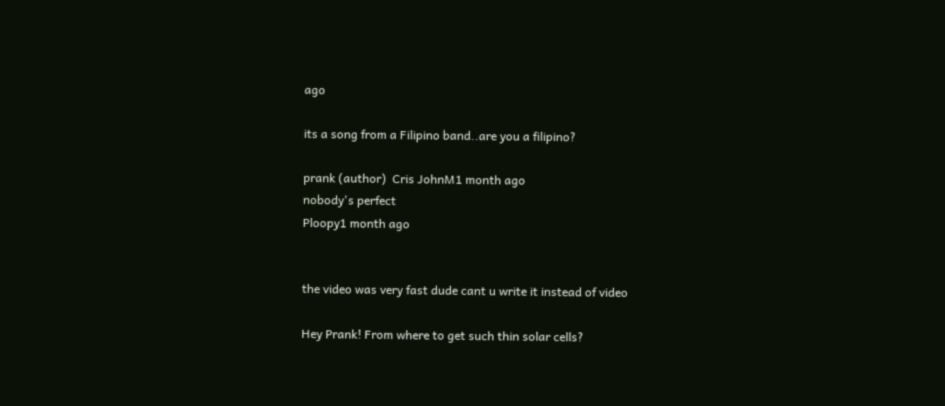ago

its a song from a Filipino band..are you a filipino?

prank (author)  Cris JohnM1 month ago
nobody's perfect
Ploopy1 month ago


the video was very fast dude cant u write it instead of video

Hey Prank! From where to get such thin solar cells?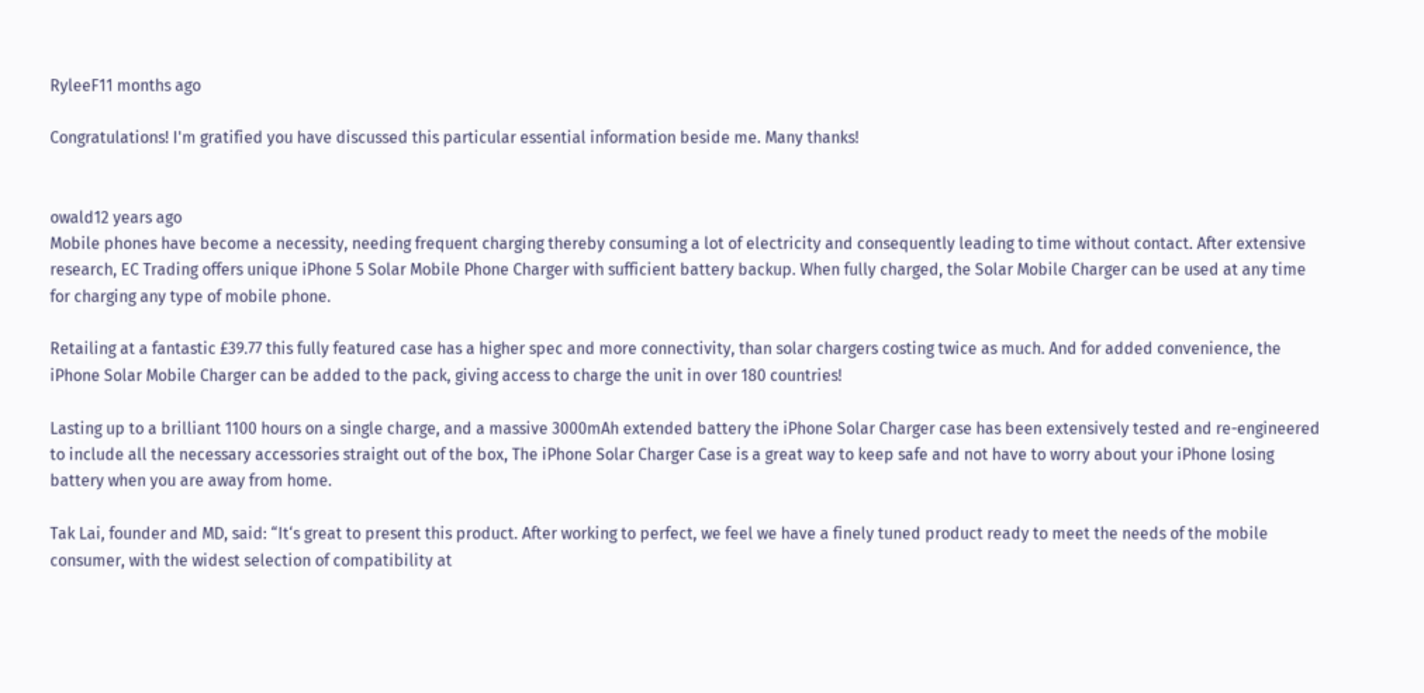RyleeF11 months ago

Congratulations! I'm gratified you have discussed this particular essential information beside me. Many thanks!


owald12 years ago
Mobile phones have become a necessity, needing frequent charging thereby consuming a lot of electricity and consequently leading to time without contact. After extensive research, EC Trading offers unique iPhone 5 Solar Mobile Phone Charger with sufficient battery backup. When fully charged, the Solar Mobile Charger can be used at any time for charging any type of mobile phone.

Retailing at a fantastic £39.77 this fully featured case has a higher spec and more connectivity, than solar chargers costing twice as much. And for added convenience, the iPhone Solar Mobile Charger can be added to the pack, giving access to charge the unit in over 180 countries!

Lasting up to a brilliant 1100 hours on a single charge, and a massive 3000mAh extended battery the iPhone Solar Charger case has been extensively tested and re-engineered to include all the necessary accessories straight out of the box, The iPhone Solar Charger Case is a great way to keep safe and not have to worry about your iPhone losing battery when you are away from home.

Tak Lai, founder and MD, said: “It‘s great to present this product. After working to perfect, we feel we have a finely tuned product ready to meet the needs of the mobile consumer, with the widest selection of compatibility at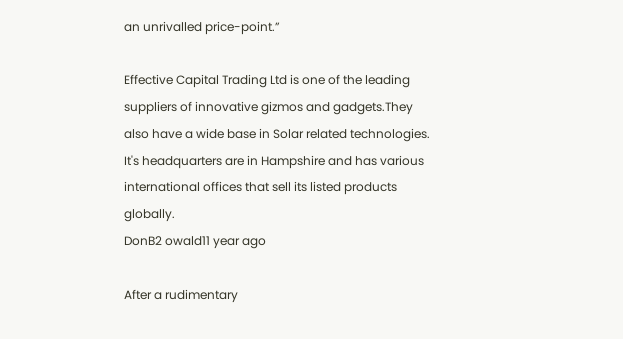an unrivalled price-point.”

Effective Capital Trading Ltd is one of the leading suppliers of innovative gizmos and gadgets.They also have a wide base in Solar related technologies. It's headquarters are in Hampshire and has various international offices that sell its listed products globally.
DonB2 owald11 year ago

After a rudimentary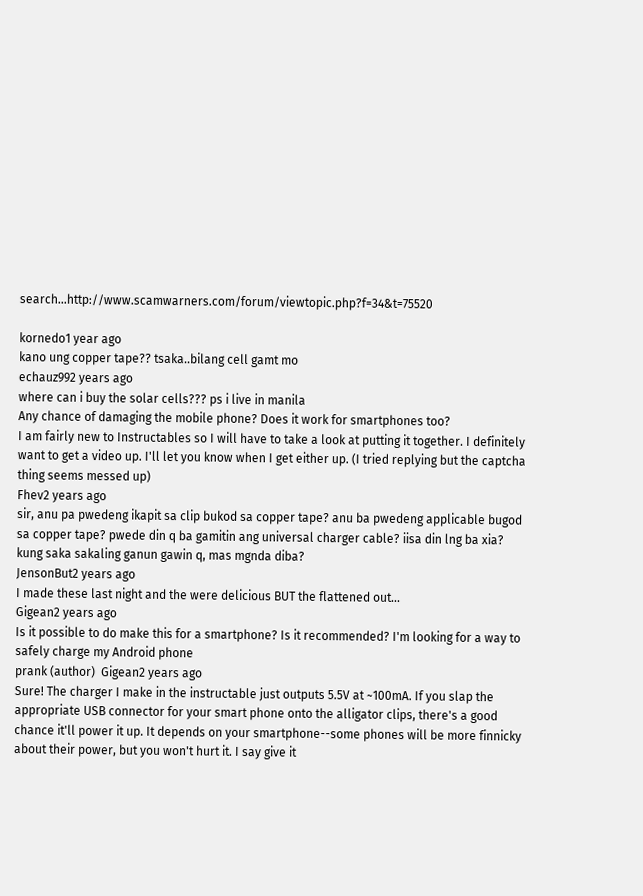search...http://www.scamwarners.com/forum/viewtopic.php?f=34&t=75520

kornedo1 year ago
kano ung copper tape?? tsaka..bilang cell gamt mo
echauz992 years ago
where can i buy the solar cells??? ps i live in manila
Any chance of damaging the mobile phone? Does it work for smartphones too?
I am fairly new to Instructables so I will have to take a look at putting it together. I definitely want to get a video up. I'll let you know when I get either up. (I tried replying but the captcha thing seems messed up)
Fhev2 years ago
sir, anu pa pwedeng ikapit sa clip bukod sa copper tape? anu ba pwedeng applicable bugod sa copper tape? pwede din q ba gamitin ang universal charger cable? iisa din lng ba xia? kung saka sakaling ganun gawin q, mas mgnda diba?
JensonBut2 years ago
I made these last night and the were delicious BUT the flattened out...
Gigean2 years ago
Is it possible to do make this for a smartphone? Is it recommended? I'm looking for a way to safely charge my Android phone
prank (author)  Gigean2 years ago
Sure! The charger I make in the instructable just outputs 5.5V at ~100mA. If you slap the appropriate USB connector for your smart phone onto the alligator clips, there's a good chance it'll power it up. It depends on your smartphone--some phones will be more finnicky about their power, but you won't hurt it. I say give it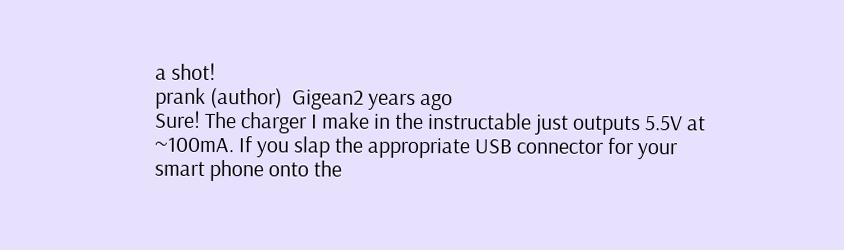a shot!
prank (author)  Gigean2 years ago
Sure! The charger I make in the instructable just outputs 5.5V at ~100mA. If you slap the appropriate USB connector for your smart phone onto the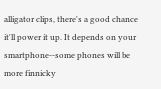alligator clips, there's a good chance it'll power it up. It depends on your smartphone--some phones will be more finnicky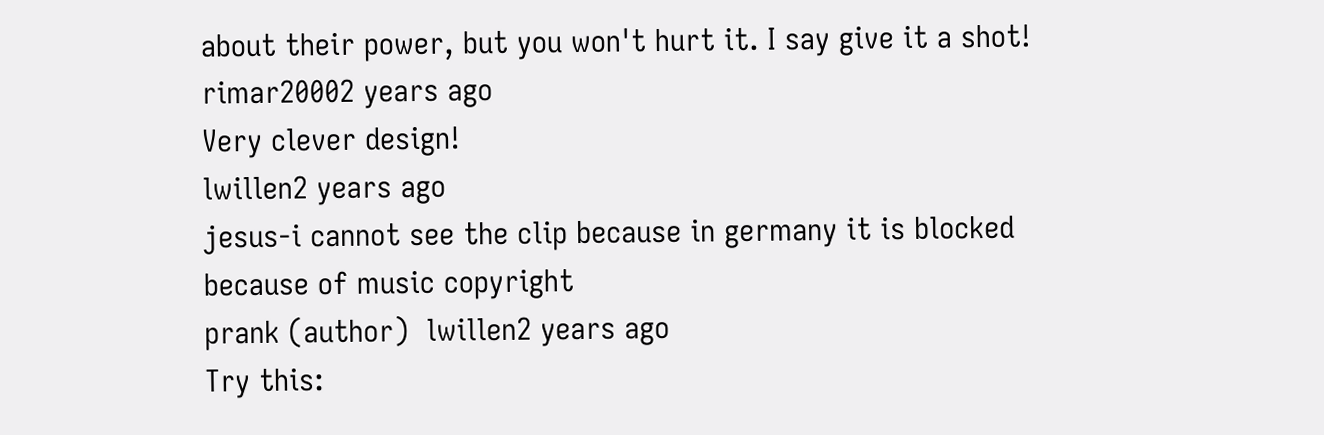about their power, but you won't hurt it. I say give it a shot!
rimar20002 years ago
Very clever design!
lwillen2 years ago
jesus-i cannot see the clip because in germany it is blocked because of music copyright
prank (author)  lwillen2 years ago
Try this: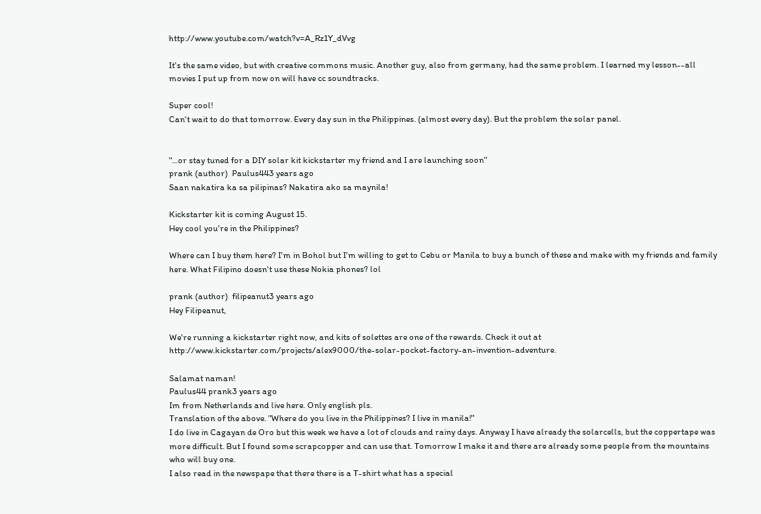http://www.youtube.com/watch?v=A_Rz1Y_dVvg

It's the same video, but with creative commons music. Another guy, also from germany, had the same problem. I learned my lesson--all movies I put up from now on will have cc soundtracks.

Super cool!
Can't wait to do that tomorrow. Every day sun in the Philippines. (almost every day). But the problem the solar panel.


"...or stay tuned for a DIY solar kit kickstarter my friend and I are launching soon"
prank (author)  Paulus443 years ago
Saan nakatira ka sa pilipinas? Nakatira ako sa maynila!

Kickstarter kit is coming August 15.
Hey cool you're in the Philippines?

Where can I buy them here? I'm in Bohol but I'm willing to get to Cebu or Manila to buy a bunch of these and make with my friends and family here. What Filipino doesn't use these Nokia phones? lol

prank (author)  filipeanut3 years ago
Hey Filipeanut,

We're running a kickstarter right now, and kits of solettes are one of the rewards. Check it out at http://www.kickstarter.com/projects/alex9000/the-solar-pocket-factory-an-invention-adventure.

Salamat naman!
Paulus44 prank3 years ago
Im from Netherlands and live here. Only english pls.
Translation of the above. "Where do you live in the Philippines? I live in manila!"
I do live in Cagayan de Oro but this week we have a lot of clouds and rainy days. Anyway I have already the solarcells, but the coppertape was more difficult. But I found some scrapcopper and can use that. Tomorrow I make it and there are already some people from the mountains who will buy one.
I also read in the newspape that there there is a T-shirt what has a special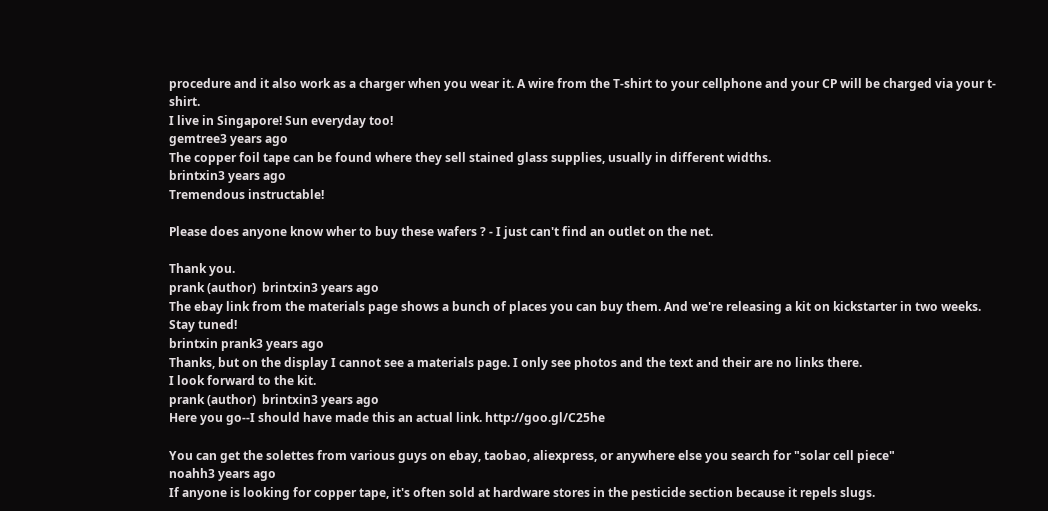procedure and it also work as a charger when you wear it. A wire from the T-shirt to your cellphone and your CP will be charged via your t-shirt.
I live in Singapore! Sun everyday too!
gemtree3 years ago
The copper foil tape can be found where they sell stained glass supplies, usually in different widths.
brintxin3 years ago
Tremendous instructable!

Please does anyone know wher to buy these wafers ? - I just can't find an outlet on the net.

Thank you.
prank (author)  brintxin3 years ago
The ebay link from the materials page shows a bunch of places you can buy them. And we're releasing a kit on kickstarter in two weeks. Stay tuned!
brintxin prank3 years ago
Thanks, but on the display I cannot see a materials page. I only see photos and the text and their are no links there.
I look forward to the kit.
prank (author)  brintxin3 years ago
Here you go--I should have made this an actual link. http://goo.gl/C25he

You can get the solettes from various guys on ebay, taobao, aliexpress, or anywhere else you search for "solar cell piece"
noahh3 years ago
If anyone is looking for copper tape, it's often sold at hardware stores in the pesticide section because it repels slugs.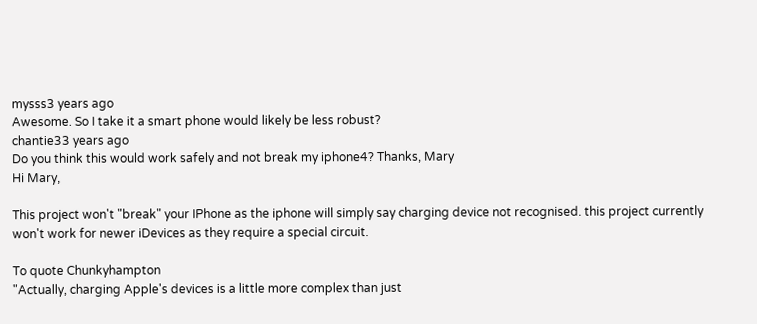mysss3 years ago
Awesome. So I take it a smart phone would likely be less robust?
chantie33 years ago
Do you think this would work safely and not break my iphone4? Thanks, Mary
Hi Mary,

This project won't "break" your IPhone as the iphone will simply say charging device not recognised. this project currently won't work for newer iDevices as they require a special circuit.

To quote Chunkyhampton
"Actually, charging Apple's devices is a little more complex than just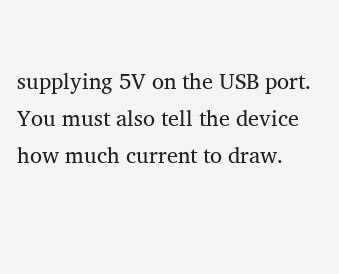supplying 5V on the USB port. You must also tell the device how much current to draw.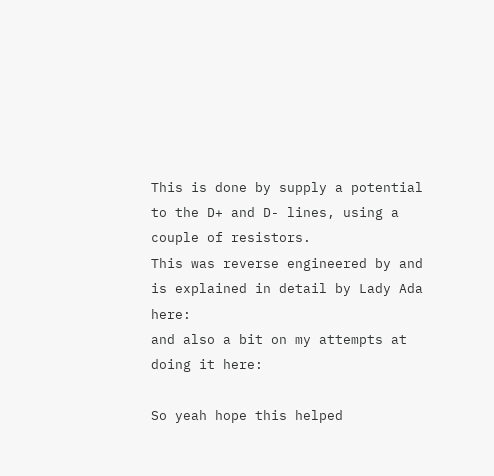This is done by supply a potential to the D+ and D- lines, using a couple of resistors.
This was reverse engineered by and is explained in detail by Lady Ada here:
and also a bit on my attempts at doing it here:

So yeah hope this helped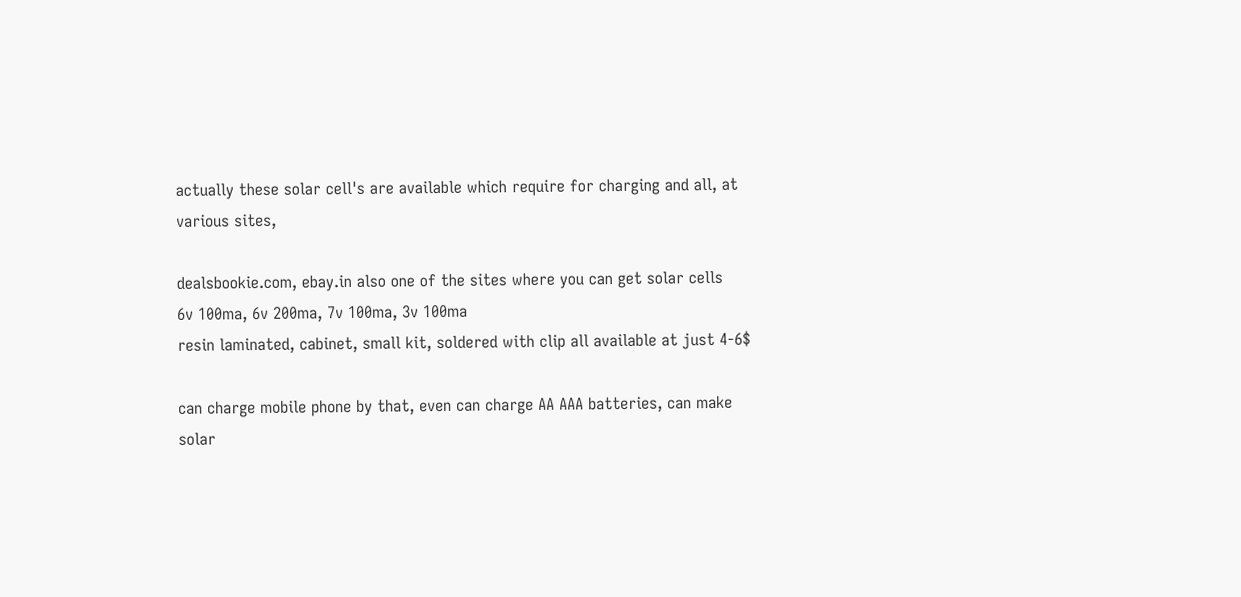actually these solar cell's are available which require for charging and all, at various sites,

dealsbookie.com, ebay.in also one of the sites where you can get solar cells
6v 100ma, 6v 200ma, 7v 100ma, 3v 100ma
resin laminated, cabinet, small kit, soldered with clip all available at just 4-6$

can charge mobile phone by that, even can charge AA AAA batteries, can make solar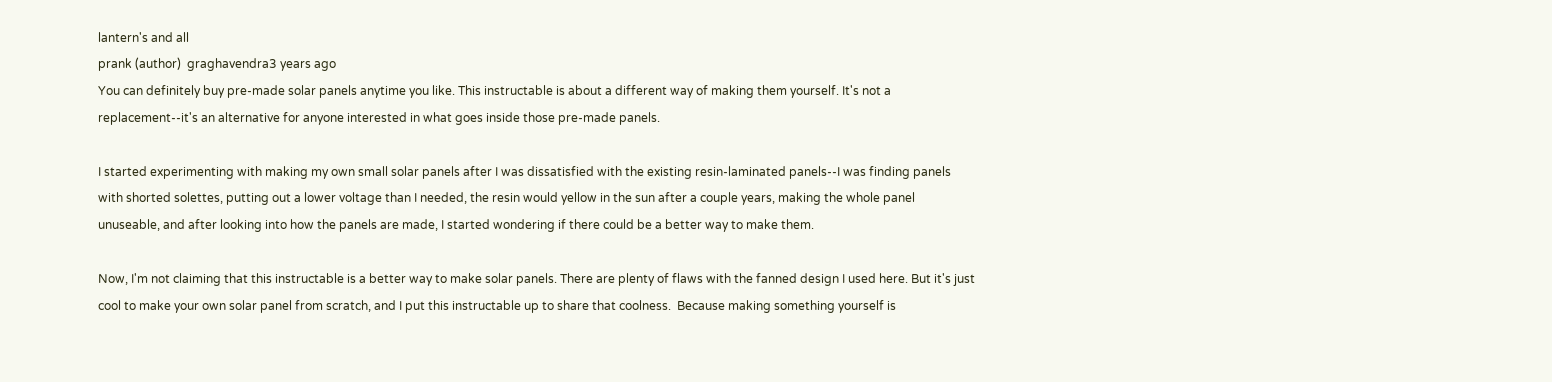lantern's and all
prank (author)  graghavendra3 years ago
You can definitely buy pre-made solar panels anytime you like. This instructable is about a different way of making them yourself. It's not a replacement--it's an alternative for anyone interested in what goes inside those pre-made panels.

I started experimenting with making my own small solar panels after I was dissatisfied with the existing resin-laminated panels--I was finding panels with shorted solettes, putting out a lower voltage than I needed, the resin would yellow in the sun after a couple years, making the whole panel unuseable, and after looking into how the panels are made, I started wondering if there could be a better way to make them.

Now, I'm not claiming that this instructable is a better way to make solar panels. There are plenty of flaws with the fanned design I used here. But it's just cool to make your own solar panel from scratch, and I put this instructable up to share that coolness.  Because making something yourself is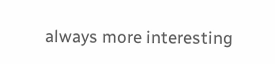always more interesting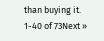than buying it.
1-40 of 73Next »